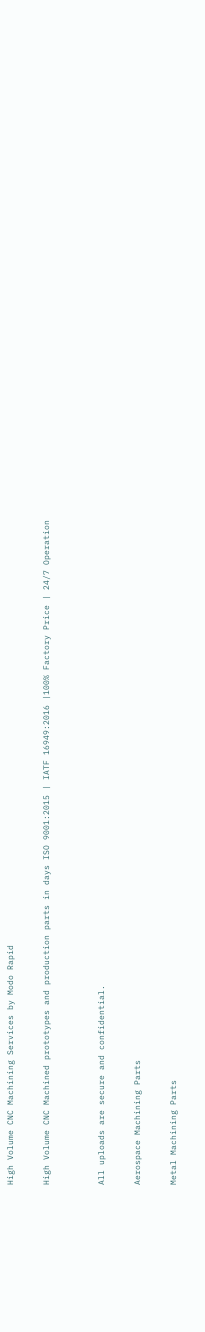High Volume CNC Machining Services by Modo Rapid

High Volume CNC Machined prototypes and production parts in days ISO 9001:2015 | IATF 16949:2016 |100% Factory Price | 24/7 Operation


All uploads are secure and confidential.

Aerospace Machining Parts

Metal Machining Parts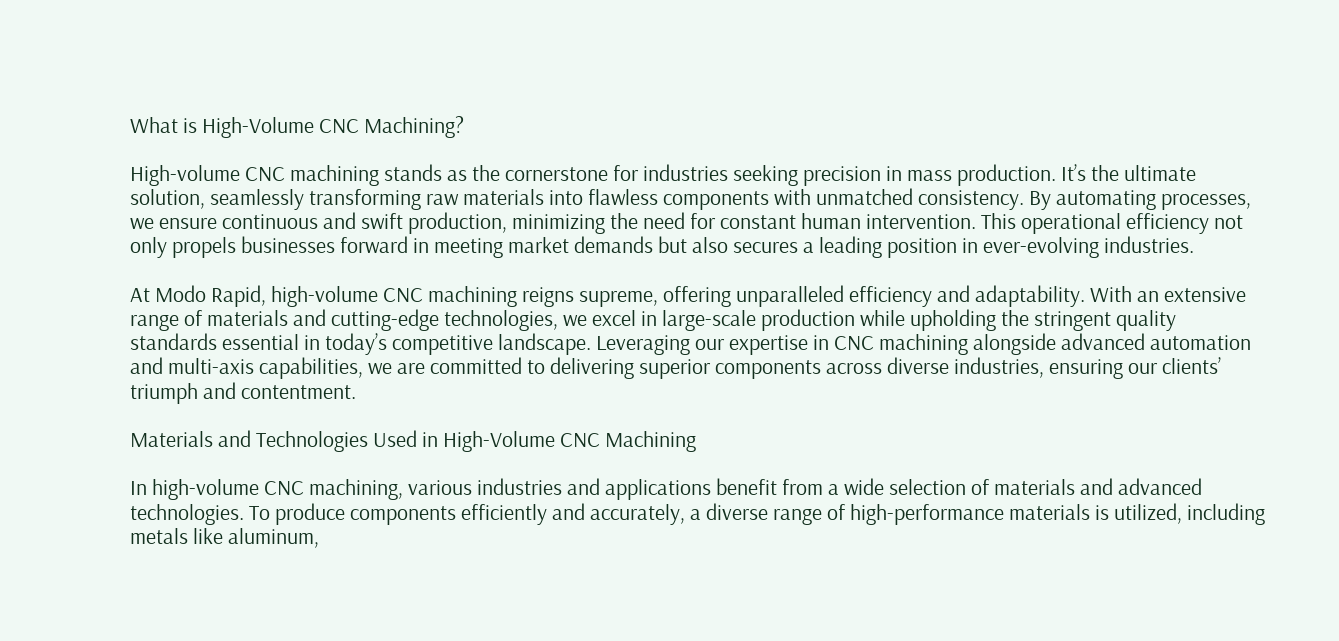What is High-Volume CNC Machining?

High-volume CNC machining stands as the cornerstone for industries seeking precision in mass production. It’s the ultimate solution, seamlessly transforming raw materials into flawless components with unmatched consistency. By automating processes, we ensure continuous and swift production, minimizing the need for constant human intervention. This operational efficiency not only propels businesses forward in meeting market demands but also secures a leading position in ever-evolving industries.

At Modo Rapid, high-volume CNC machining reigns supreme, offering unparalleled efficiency and adaptability. With an extensive range of materials and cutting-edge technologies, we excel in large-scale production while upholding the stringent quality standards essential in today’s competitive landscape. Leveraging our expertise in CNC machining alongside advanced automation and multi-axis capabilities, we are committed to delivering superior components across diverse industries, ensuring our clients’ triumph and contentment.

Materials and Technologies Used in High-Volume CNC Machining

In high-volume CNC machining, various industries and applications benefit from a wide selection of materials and advanced technologies. To produce components efficiently and accurately, a diverse range of high-performance materials is utilized, including metals like aluminum,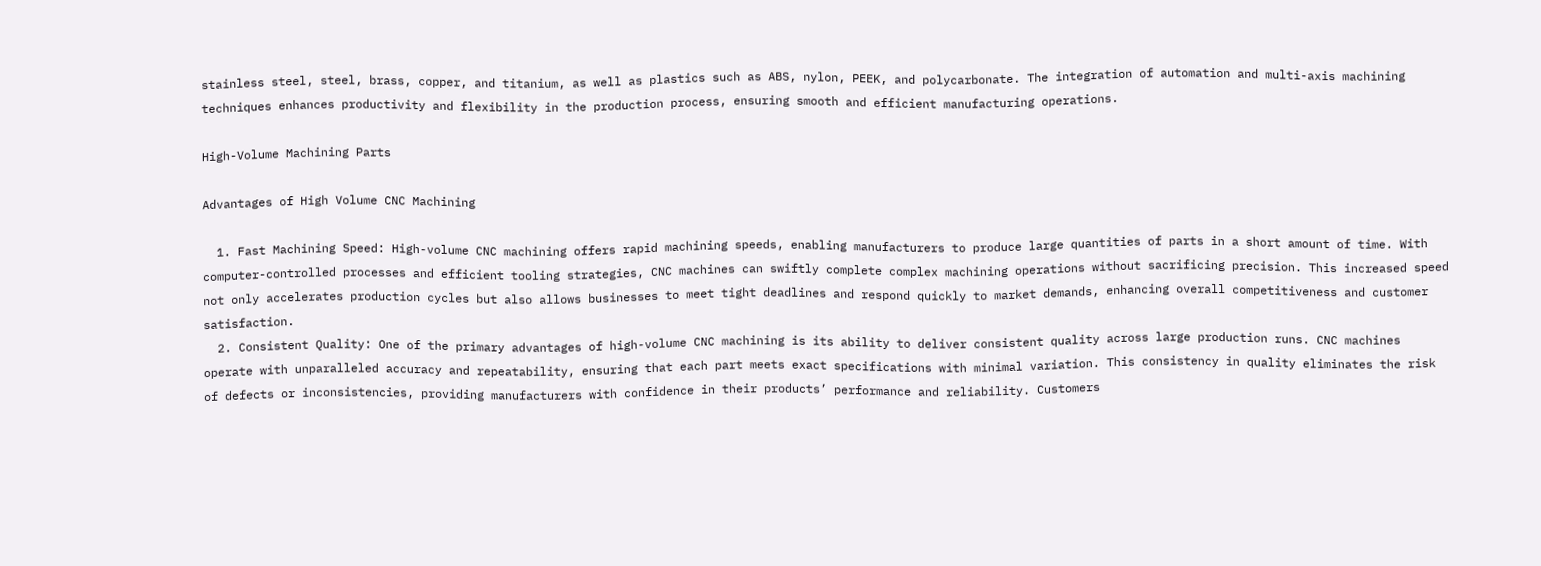stainless steel, steel, brass, copper, and titanium, as well as plastics such as ABS, nylon, PEEK, and polycarbonate. The integration of automation and multi-axis machining techniques enhances productivity and flexibility in the production process, ensuring smooth and efficient manufacturing operations.

High-Volume Machining Parts

Advantages of High Volume CNC Machining

  1. Fast Machining Speed: High-volume CNC machining offers rapid machining speeds, enabling manufacturers to produce large quantities of parts in a short amount of time. With computer-controlled processes and efficient tooling strategies, CNC machines can swiftly complete complex machining operations without sacrificing precision. This increased speed not only accelerates production cycles but also allows businesses to meet tight deadlines and respond quickly to market demands, enhancing overall competitiveness and customer satisfaction.
  2. Consistent Quality: One of the primary advantages of high-volume CNC machining is its ability to deliver consistent quality across large production runs. CNC machines operate with unparalleled accuracy and repeatability, ensuring that each part meets exact specifications with minimal variation. This consistency in quality eliminates the risk of defects or inconsistencies, providing manufacturers with confidence in their products’ performance and reliability. Customers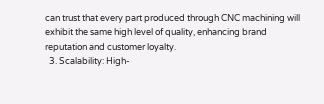can trust that every part produced through CNC machining will exhibit the same high level of quality, enhancing brand reputation and customer loyalty.
  3. Scalability: High-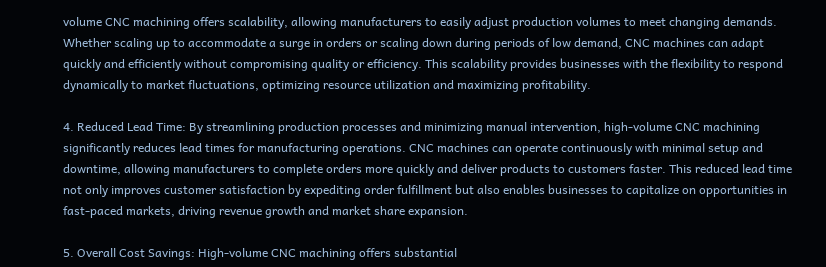volume CNC machining offers scalability, allowing manufacturers to easily adjust production volumes to meet changing demands. Whether scaling up to accommodate a surge in orders or scaling down during periods of low demand, CNC machines can adapt quickly and efficiently without compromising quality or efficiency. This scalability provides businesses with the flexibility to respond dynamically to market fluctuations, optimizing resource utilization and maximizing profitability.

4. Reduced Lead Time: By streamlining production processes and minimizing manual intervention, high-volume CNC machining significantly reduces lead times for manufacturing operations. CNC machines can operate continuously with minimal setup and downtime, allowing manufacturers to complete orders more quickly and deliver products to customers faster. This reduced lead time not only improves customer satisfaction by expediting order fulfillment but also enables businesses to capitalize on opportunities in fast-paced markets, driving revenue growth and market share expansion.

5. Overall Cost Savings: High-volume CNC machining offers substantial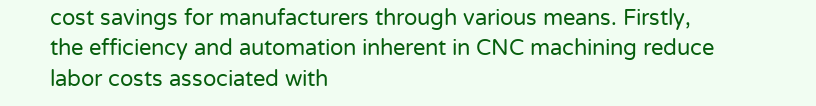cost savings for manufacturers through various means. Firstly, the efficiency and automation inherent in CNC machining reduce labor costs associated with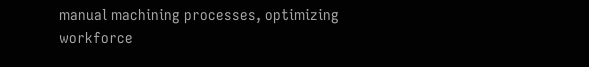manual machining processes, optimizing workforce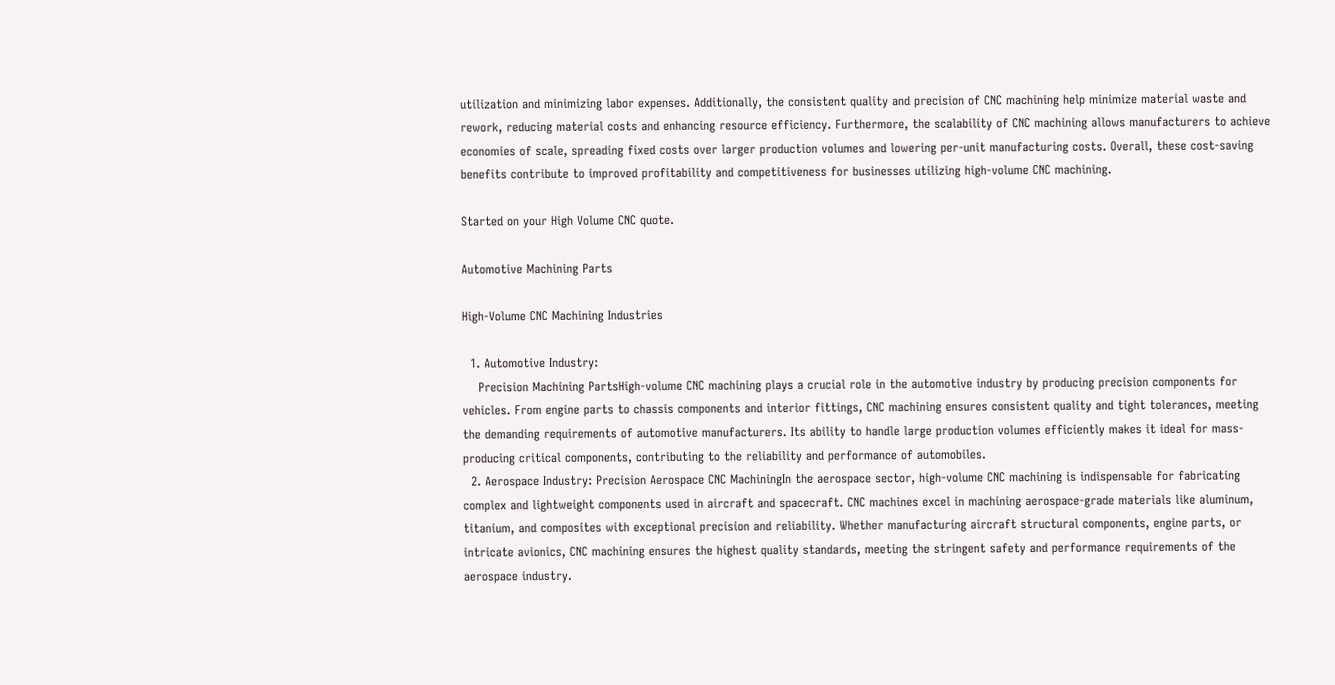utilization and minimizing labor expenses. Additionally, the consistent quality and precision of CNC machining help minimize material waste and rework, reducing material costs and enhancing resource efficiency. Furthermore, the scalability of CNC machining allows manufacturers to achieve economies of scale, spreading fixed costs over larger production volumes and lowering per-unit manufacturing costs. Overall, these cost-saving benefits contribute to improved profitability and competitiveness for businesses utilizing high-volume CNC machining.

Started on your High Volume CNC quote.

Automotive Machining Parts

High-Volume CNC Machining Industries

  1. Automotive Industry:
    Precision Machining PartsHigh-volume CNC machining plays a crucial role in the automotive industry by producing precision components for vehicles. From engine parts to chassis components and interior fittings, CNC machining ensures consistent quality and tight tolerances, meeting the demanding requirements of automotive manufacturers. Its ability to handle large production volumes efficiently makes it ideal for mass-producing critical components, contributing to the reliability and performance of automobiles.
  2. Aerospace Industry: Precision Aerospace CNC MachiningIn the aerospace sector, high-volume CNC machining is indispensable for fabricating complex and lightweight components used in aircraft and spacecraft. CNC machines excel in machining aerospace-grade materials like aluminum, titanium, and composites with exceptional precision and reliability. Whether manufacturing aircraft structural components, engine parts, or intricate avionics, CNC machining ensures the highest quality standards, meeting the stringent safety and performance requirements of the aerospace industry.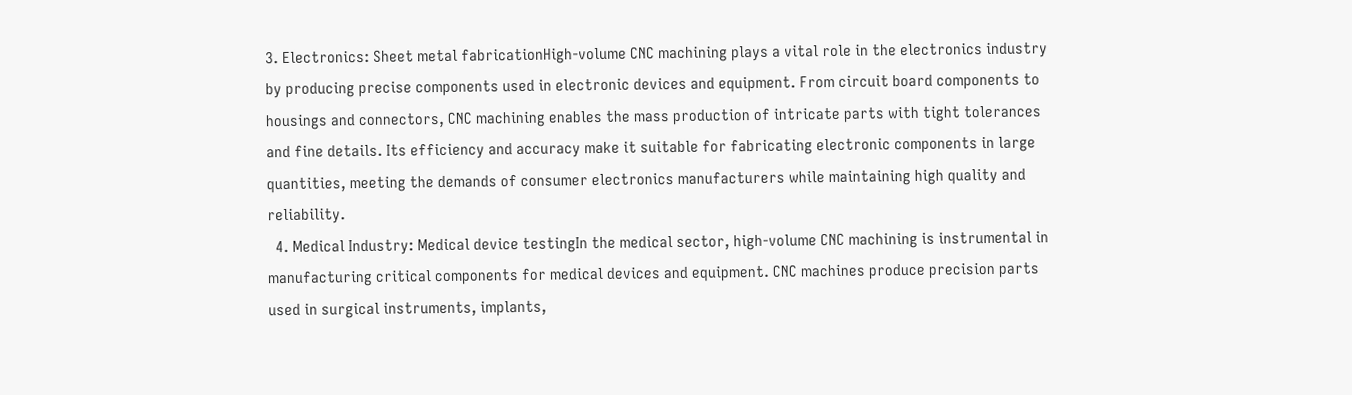3. Electronics: Sheet metal fabricationHigh-volume CNC machining plays a vital role in the electronics industry by producing precise components used in electronic devices and equipment. From circuit board components to housings and connectors, CNC machining enables the mass production of intricate parts with tight tolerances and fine details. Its efficiency and accuracy make it suitable for fabricating electronic components in large quantities, meeting the demands of consumer electronics manufacturers while maintaining high quality and reliability.
  4. Medical Industry: Medical device testingIn the medical sector, high-volume CNC machining is instrumental in manufacturing critical components for medical devices and equipment. CNC machines produce precision parts used in surgical instruments, implants,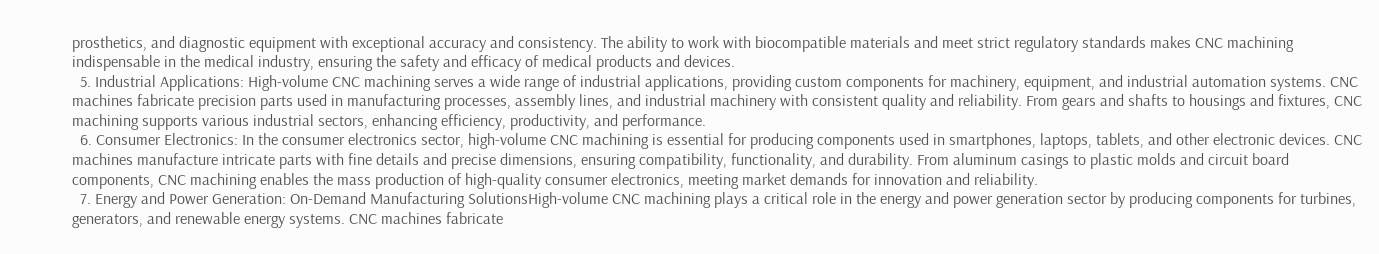prosthetics, and diagnostic equipment with exceptional accuracy and consistency. The ability to work with biocompatible materials and meet strict regulatory standards makes CNC machining indispensable in the medical industry, ensuring the safety and efficacy of medical products and devices.
  5. Industrial Applications: High-volume CNC machining serves a wide range of industrial applications, providing custom components for machinery, equipment, and industrial automation systems. CNC machines fabricate precision parts used in manufacturing processes, assembly lines, and industrial machinery with consistent quality and reliability. From gears and shafts to housings and fixtures, CNC machining supports various industrial sectors, enhancing efficiency, productivity, and performance.
  6. Consumer Electronics: In the consumer electronics sector, high-volume CNC machining is essential for producing components used in smartphones, laptops, tablets, and other electronic devices. CNC machines manufacture intricate parts with fine details and precise dimensions, ensuring compatibility, functionality, and durability. From aluminum casings to plastic molds and circuit board components, CNC machining enables the mass production of high-quality consumer electronics, meeting market demands for innovation and reliability.
  7. Energy and Power Generation: On-Demand Manufacturing SolutionsHigh-volume CNC machining plays a critical role in the energy and power generation sector by producing components for turbines, generators, and renewable energy systems. CNC machines fabricate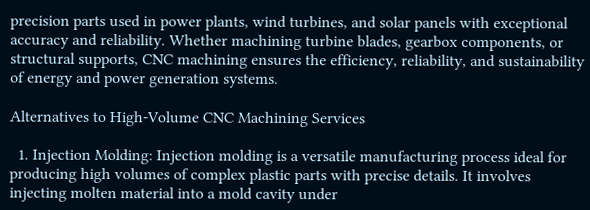precision parts used in power plants, wind turbines, and solar panels with exceptional accuracy and reliability. Whether machining turbine blades, gearbox components, or structural supports, CNC machining ensures the efficiency, reliability, and sustainability of energy and power generation systems.

Alternatives to High-Volume CNC Machining Services

  1. Injection Molding: Injection molding is a versatile manufacturing process ideal for producing high volumes of complex plastic parts with precise details. It involves injecting molten material into a mold cavity under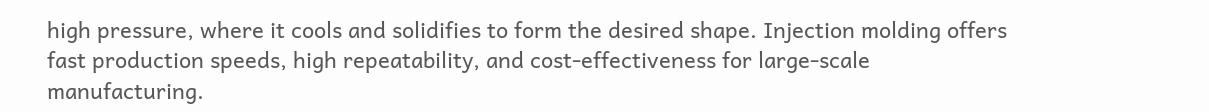high pressure, where it cools and solidifies to form the desired shape. Injection molding offers fast production speeds, high repeatability, and cost-effectiveness for large-scale manufacturing.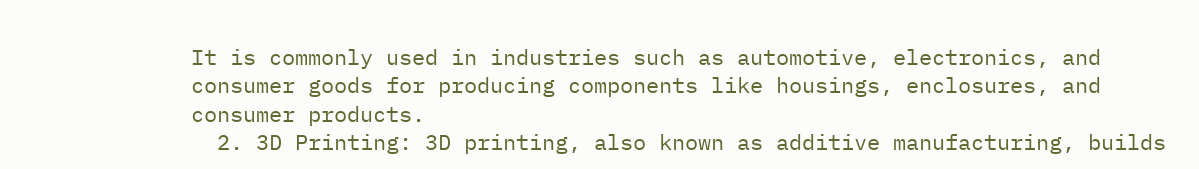It is commonly used in industries such as automotive, electronics, and consumer goods for producing components like housings, enclosures, and consumer products.
  2. 3D Printing: 3D printing, also known as additive manufacturing, builds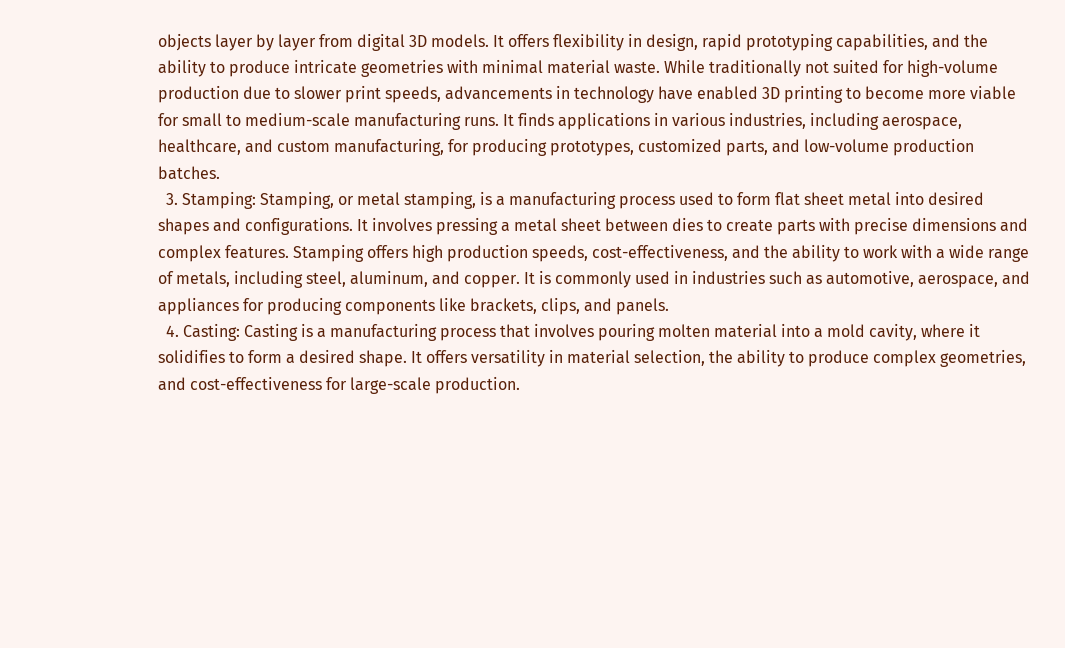objects layer by layer from digital 3D models. It offers flexibility in design, rapid prototyping capabilities, and the ability to produce intricate geometries with minimal material waste. While traditionally not suited for high-volume production due to slower print speeds, advancements in technology have enabled 3D printing to become more viable for small to medium-scale manufacturing runs. It finds applications in various industries, including aerospace, healthcare, and custom manufacturing, for producing prototypes, customized parts, and low-volume production batches.
  3. Stamping: Stamping, or metal stamping, is a manufacturing process used to form flat sheet metal into desired shapes and configurations. It involves pressing a metal sheet between dies to create parts with precise dimensions and complex features. Stamping offers high production speeds, cost-effectiveness, and the ability to work with a wide range of metals, including steel, aluminum, and copper. It is commonly used in industries such as automotive, aerospace, and appliances for producing components like brackets, clips, and panels.
  4. Casting: Casting is a manufacturing process that involves pouring molten material into a mold cavity, where it solidifies to form a desired shape. It offers versatility in material selection, the ability to produce complex geometries, and cost-effectiveness for large-scale production.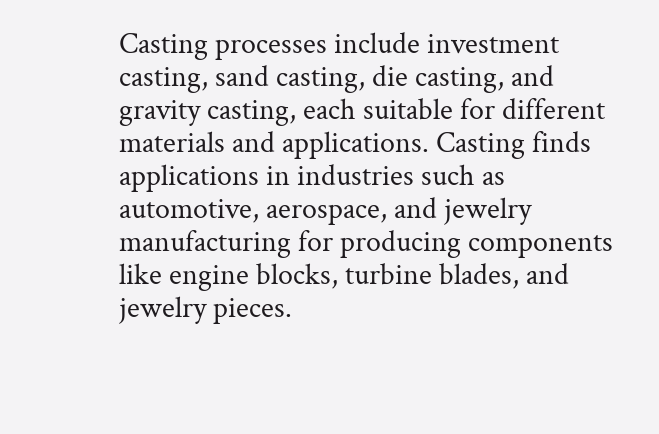Casting processes include investment casting, sand casting, die casting, and gravity casting, each suitable for different materials and applications. Casting finds applications in industries such as automotive, aerospace, and jewelry manufacturing for producing components like engine blocks, turbine blades, and jewelry pieces.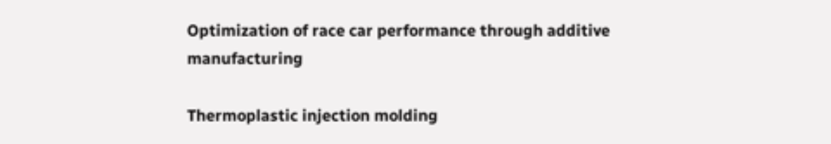Optimization of race car performance through additive manufacturing

Thermoplastic injection molding